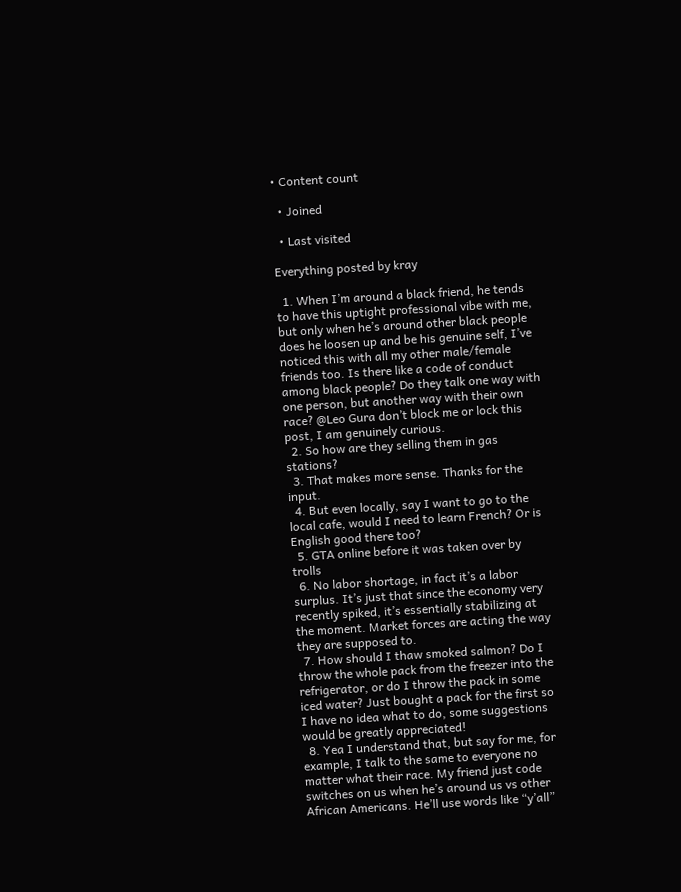• Content count

  • Joined

  • Last visited

Everything posted by kray

  1. When I’m around a black friend, he tends to have this uptight professional vibe with me, but only when he’s around other black people does he loosen up and be his genuine self, I’ve noticed this with all my other male/female friends too. Is there like a code of conduct among black people? Do they talk one way with one person, but another way with their own race? @Leo Gura don’t block me or lock this post, I am genuinely curious.
  2. So how are they selling them in gas stations?
  3. That makes more sense. Thanks for the input.
  4. But even locally, say I want to go to the local cafe, would I need to learn French? Or is English good there too?
  5. GTA online before it was taken over by trolls
  6. No labor shortage, in fact it’s a labor surplus. It’s just that since the economy very recently spiked, it’s essentially stabilizing at the moment. Market forces are acting the way they are supposed to.
  7. How should I thaw smoked salmon? Do I throw the whole pack from the freezer into the refrigerator, or do I throw the pack in some iced water? Just bought a pack for the first so I have no idea what to do, some suggestions would be greatly appreciated!
  8. Yea I understand that, but say for me, for example, I talk to the same to everyone no matter what their race. My friend just code switches on us when he’s around us vs other African Americans. He’ll use words like “y’all”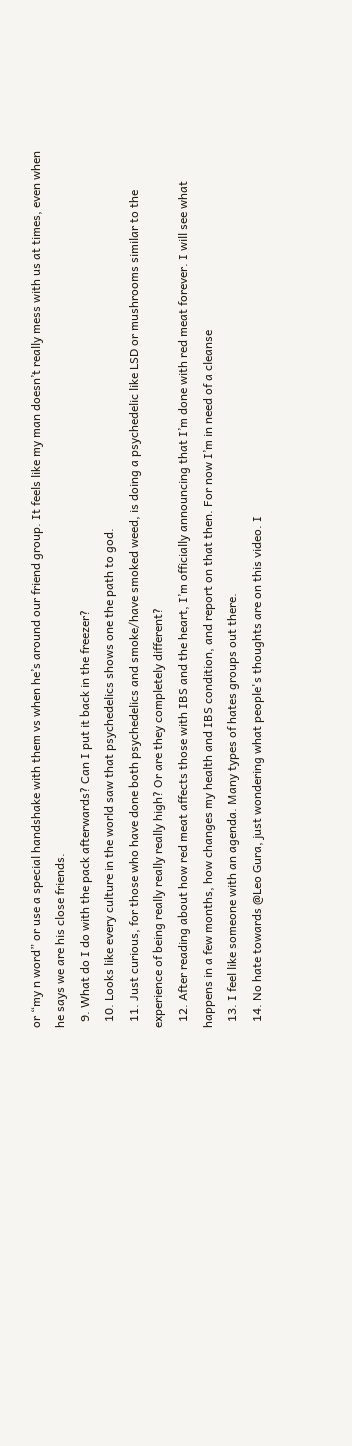or “my n word” or use a special handshake with them vs when he’s around our friend group. It feels like my man doesn’t really mess with us at times, even when he says we are his close friends.
  9. What do I do with the pack afterwards? Can I put it back in the freezer?
  10. Looks like every culture in the world saw that psychedelics shows one the path to god.
  11. Just curious, for those who have done both psychedelics and smoke/have smoked weed, is doing a psychedelic like LSD or mushrooms similar to the experience of being really really really high? Or are they completely different?
  12. After reading about how red meat affects those with IBS and the heart, I’m officially announcing that I’m done with red meat forever. I will see what happens in a few months, how changes my health and IBS condition, and report on that then. For now I’m in need of a cleanse
  13. I feel like someone with an agenda. Many types of hates groups out there.
  14. No hate towards @Leo Gura, just wondering what people's thoughts are on this video. I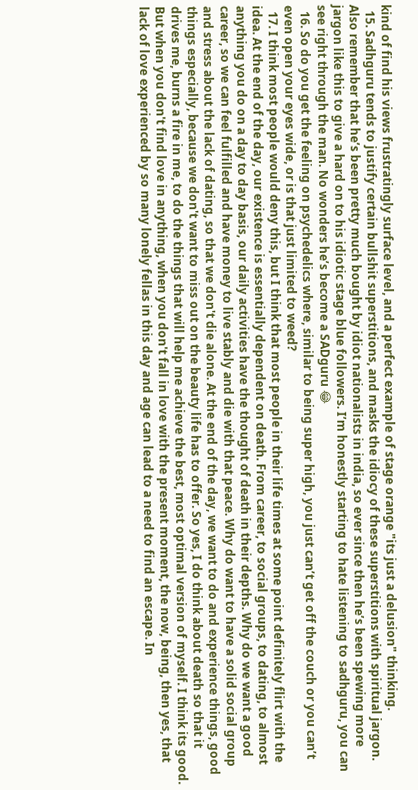kind of find his views frustratingly surface level, and a perfect example of stage orange "its just a delusion" thinking.
  15. Sadhguru tends to justify certain bullshit superstitions, and masks the idiocy of these superstitions with spiritual jargon. Also remember that he’s been pretty much bought by idiot nationalists in india, so ever since then he’s been spewing more jargon like this to give a hard on to his idiotic stage blue followers. I’m honestly starting to hate listening to sadhguru, you can see right through the man. No wonders he’s become a SADguru 😂
  16. So do you get the feeling on psychedelics where, similar to being super high, you just can’t get off the couch or you can’t even open your eyes wide, or is that just limited to weed?
  17. I think most people would deny this, but I think that most people in their life times at some point definitely flirt with the idea. At the end of the day, our existence is essentially dependent on death. From career, to social groups, to dating, to almost anything you do on a day to day basis, our daily activities have the thought of death in their depths. Why do we want a good career, so we can feel fulfilled and have money to live stably and die with that peace. Why do want to have a solid social group and stress about the lack of dating, so that we don't die alone. At the end of the day, we want to do and experience things, good things especially, because we don't want to miss out on the beauty life has to offer. So yes, I do think about death so that it drives me, burns a fire in me, to do the things that will help me achieve the best, most optimal version of myself. I think its good. But when you don't find love in anything, when you don't fall in love with the present moment, the now, being, then yes, that lack of love experienced by so many lonely fellas in this day and age can lead to a need to find an escape. In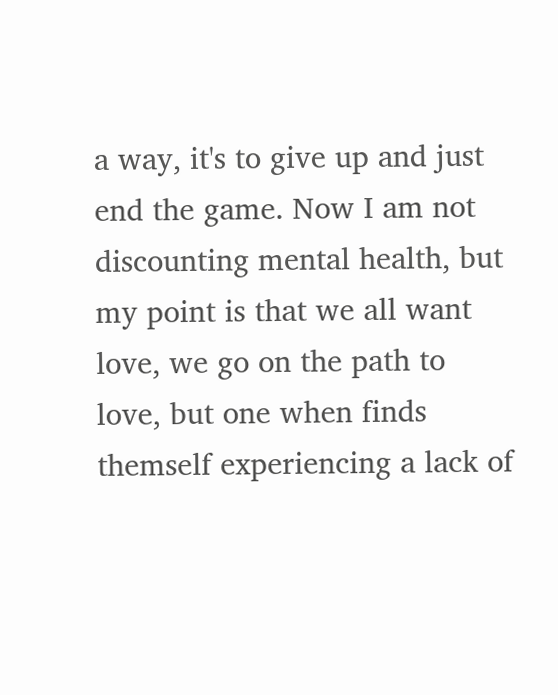a way, it's to give up and just end the game. Now I am not discounting mental health, but my point is that we all want love, we go on the path to love, but one when finds themself experiencing a lack of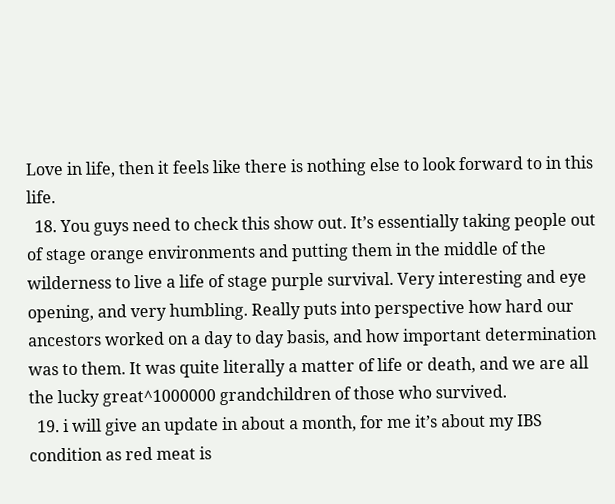Love in life, then it feels like there is nothing else to look forward to in this life.
  18. You guys need to check this show out. It’s essentially taking people out of stage orange environments and putting them in the middle of the wilderness to live a life of stage purple survival. Very interesting and eye opening, and very humbling. Really puts into perspective how hard our ancestors worked on a day to day basis, and how important determination was to them. It was quite literally a matter of life or death, and we are all the lucky great^1000000 grandchildren of those who survived.
  19. i will give an update in about a month, for me it’s about my IBS condition as red meat is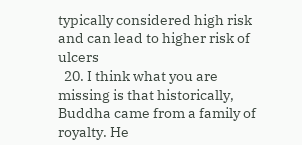typically considered high risk and can lead to higher risk of ulcers
  20. I think what you are missing is that historically, Buddha came from a family of royalty. He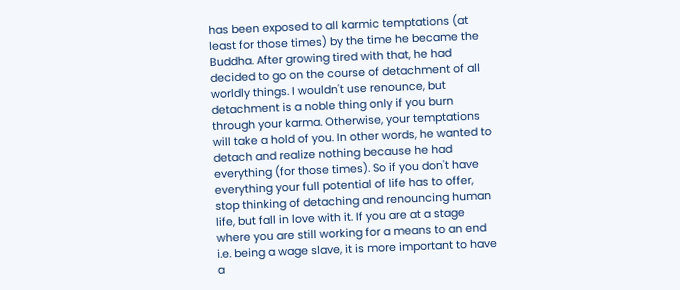has been exposed to all karmic temptations (at least for those times) by the time he became the Buddha. After growing tired with that, he had decided to go on the course of detachment of all worldly things. I wouldn't use renounce, but detachment is a noble thing only if you burn through your karma. Otherwise, your temptations will take a hold of you. In other words, he wanted to detach and realize nothing because he had everything (for those times). So if you don't have everything your full potential of life has to offer, stop thinking of detaching and renouncing human life, but fall in love with it. If you are at a stage where you are still working for a means to an end i.e. being a wage slave, it is more important to have a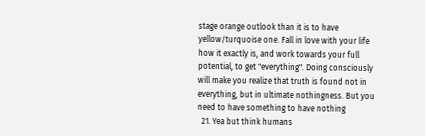stage orange outlook than it is to have yellow/turquoise one. Fall in love with your life how it exactly is, and work towards your full potential, to get "everything". Doing consciously will make you realize that truth is found not in everything, but in ultimate nothingness. But you need to have something to have nothing
  21. Yea but think humans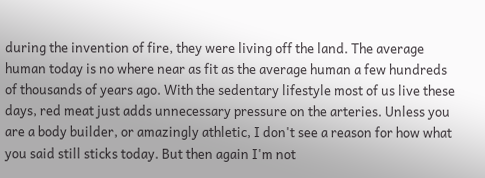during the invention of fire, they were living off the land. The average human today is no where near as fit as the average human a few hundreds of thousands of years ago. With the sedentary lifestyle most of us live these days, red meat just adds unnecessary pressure on the arteries. Unless you are a body builder, or amazingly athletic, I don't see a reason for how what you said still sticks today. But then again I'm not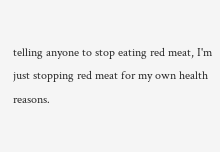telling anyone to stop eating red meat, I'm just stopping red meat for my own health reasons.